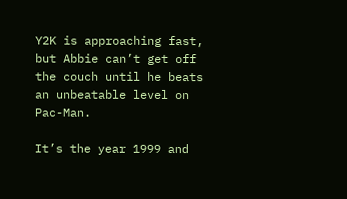Y2K is approaching fast, but Abbie can’t get off the couch until he beats an unbeatable level on Pac-Man.

It’s the year 1999 and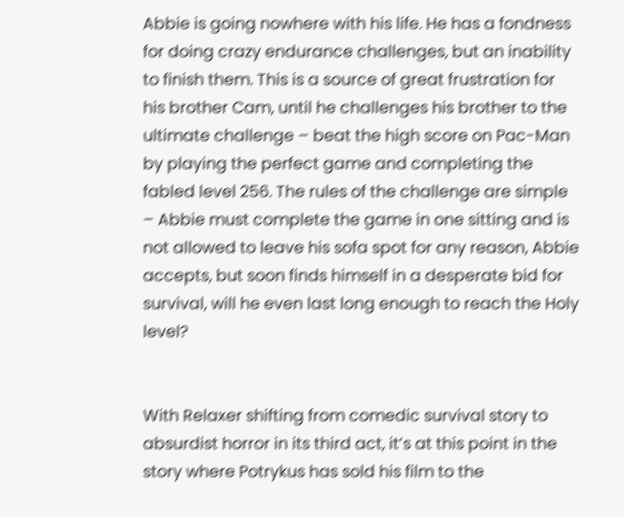Abbie is going nowhere with his life. He has a fondness for doing crazy endurance challenges, but an inability to finish them. This is a source of great frustration for his brother Cam, until he challenges his brother to the ultimate challenge – beat the high score on Pac-Man by playing the perfect game and completing the fabled level 256. The rules of the challenge are simple – Abbie must complete the game in one sitting and is not allowed to leave his sofa spot for any reason, Abbie accepts, but soon finds himself in a desperate bid for survival, will he even last long enough to reach the Holy level?


With Relaxer shifting from comedic survival story to absurdist horror in its third act, it’s at this point in the story where Potrykus has sold his film to the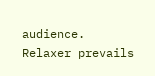audience. Relaxer prevails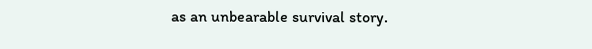as an unbearable survival story.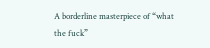A borderline masterpiece of “what the fuck”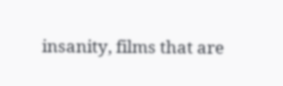insanity, films that are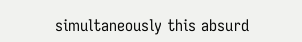simultaneously this absurd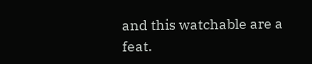and this watchable are a feat.